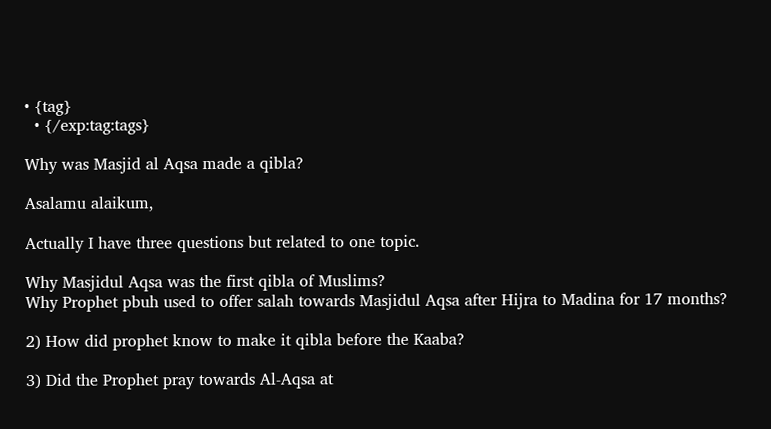• {tag}
  • {/exp:tag:tags}

Why was Masjid al Aqsa made a qibla?

Asalamu alaikum,

Actually I have three questions but related to one topic.

Why Masjidul Aqsa was the first qibla of Muslims?
Why Prophet pbuh used to offer salah towards Masjidul Aqsa after Hijra to Madina for 17 months?

2) How did prophet know to make it qibla before the Kaaba?

3) Did the Prophet pray towards Al-Aqsa at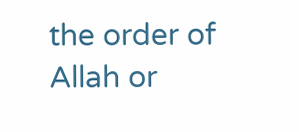the order of Allah or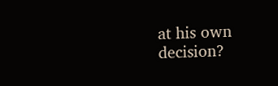at his own decision?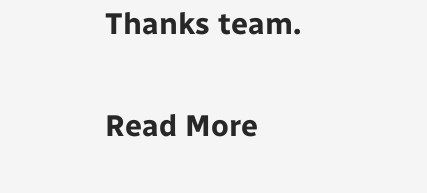Thanks team.

Read More